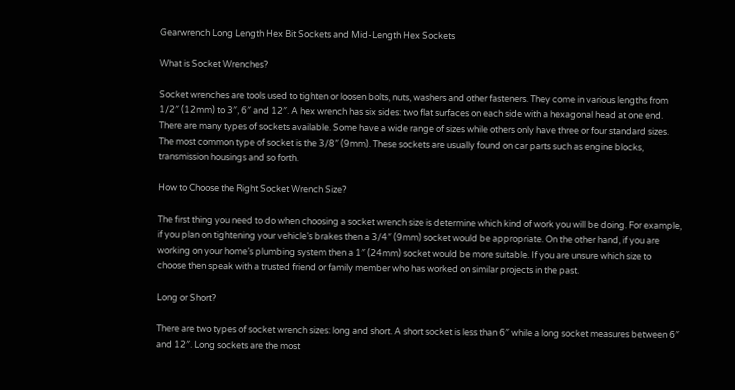Gearwrench Long Length Hex Bit Sockets and Mid-Length Hex Sockets

What is Socket Wrenches?

Socket wrenches are tools used to tighten or loosen bolts, nuts, washers and other fasteners. They come in various lengths from 1/2″ (12mm) to 3″, 6″ and 12″. A hex wrench has six sides: two flat surfaces on each side with a hexagonal head at one end. There are many types of sockets available. Some have a wide range of sizes while others only have three or four standard sizes. The most common type of socket is the 3/8″ (9mm). These sockets are usually found on car parts such as engine blocks, transmission housings and so forth.

How to Choose the Right Socket Wrench Size?

The first thing you need to do when choosing a socket wrench size is determine which kind of work you will be doing. For example, if you plan on tightening your vehicle’s brakes then a 3/4″ (9mm) socket would be appropriate. On the other hand, if you are working on your home’s plumbing system then a 1″ (24mm) socket would be more suitable. If you are unsure which size to choose then speak with a trusted friend or family member who has worked on similar projects in the past.

Long or Short?

There are two types of socket wrench sizes: long and short. A short socket is less than 6″ while a long socket measures between 6″ and 12″. Long sockets are the most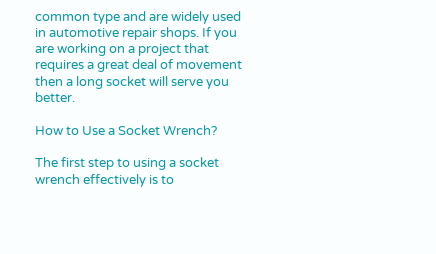common type and are widely used in automotive repair shops. If you are working on a project that requires a great deal of movement then a long socket will serve you better.

How to Use a Socket Wrench?

The first step to using a socket wrench effectively is to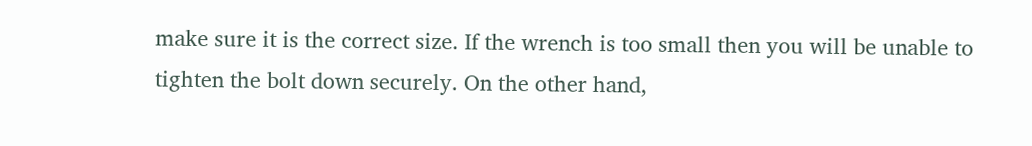make sure it is the correct size. If the wrench is too small then you will be unable to tighten the bolt down securely. On the other hand,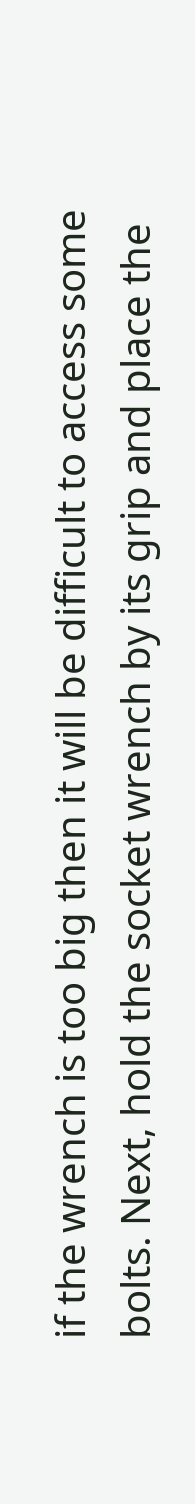if the wrench is too big then it will be difficult to access some bolts. Next, hold the socket wrench by its grip and place the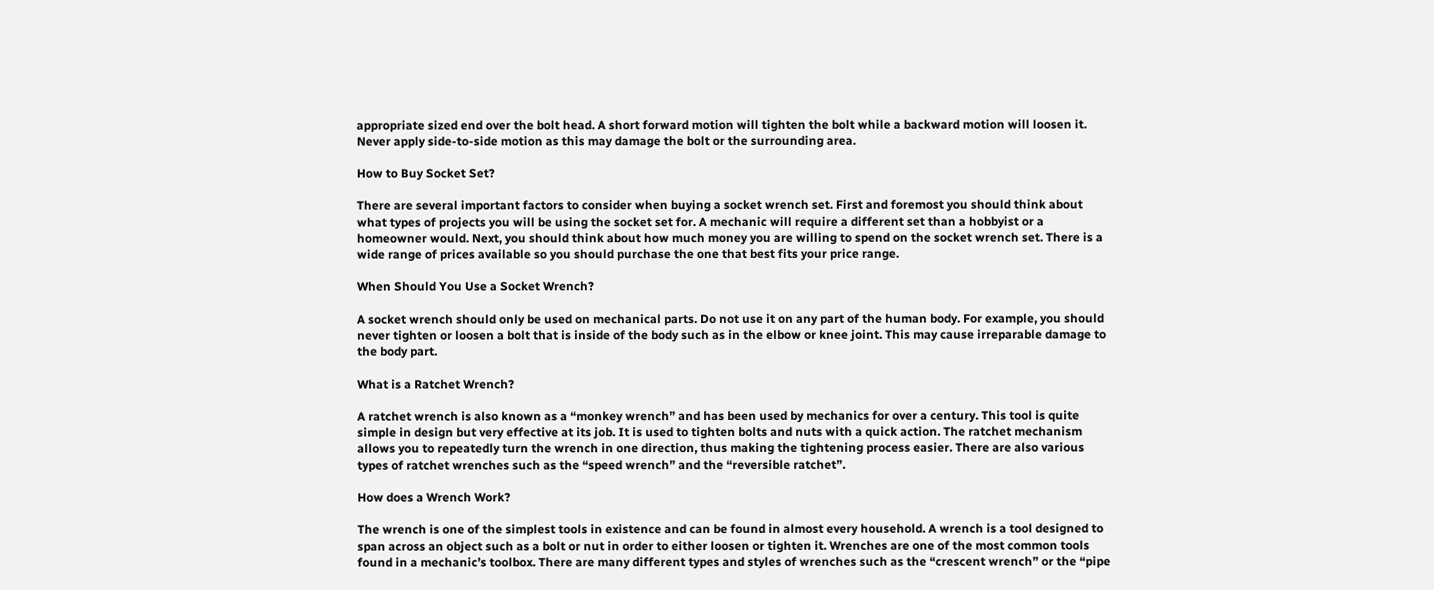appropriate sized end over the bolt head. A short forward motion will tighten the bolt while a backward motion will loosen it. Never apply side-to-side motion as this may damage the bolt or the surrounding area.

How to Buy Socket Set?

There are several important factors to consider when buying a socket wrench set. First and foremost you should think about what types of projects you will be using the socket set for. A mechanic will require a different set than a hobbyist or a homeowner would. Next, you should think about how much money you are willing to spend on the socket wrench set. There is a wide range of prices available so you should purchase the one that best fits your price range.

When Should You Use a Socket Wrench?

A socket wrench should only be used on mechanical parts. Do not use it on any part of the human body. For example, you should never tighten or loosen a bolt that is inside of the body such as in the elbow or knee joint. This may cause irreparable damage to the body part.

What is a Ratchet Wrench?

A ratchet wrench is also known as a “monkey wrench” and has been used by mechanics for over a century. This tool is quite simple in design but very effective at its job. It is used to tighten bolts and nuts with a quick action. The ratchet mechanism allows you to repeatedly turn the wrench in one direction, thus making the tightening process easier. There are also various types of ratchet wrenches such as the “speed wrench” and the “reversible ratchet”.

How does a Wrench Work?

The wrench is one of the simplest tools in existence and can be found in almost every household. A wrench is a tool designed to span across an object such as a bolt or nut in order to either loosen or tighten it. Wrenches are one of the most common tools found in a mechanic’s toolbox. There are many different types and styles of wrenches such as the “crescent wrench” or the “pipe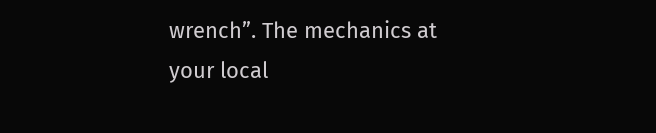wrench”. The mechanics at your local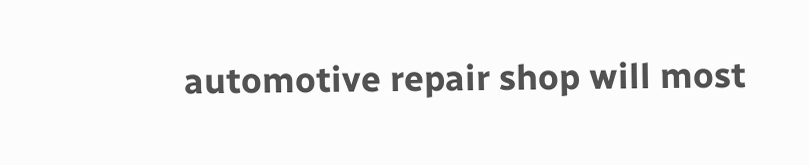automotive repair shop will most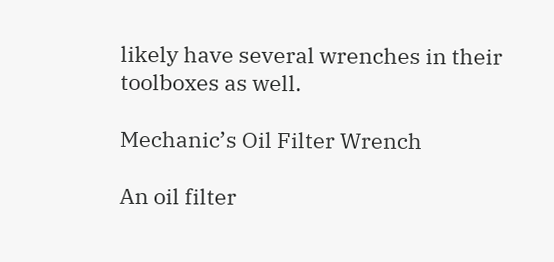likely have several wrenches in their toolboxes as well.

Mechanic’s Oil Filter Wrench

An oil filter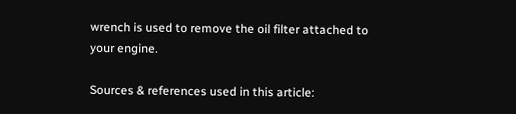wrench is used to remove the oil filter attached to your engine.

Sources & references used in this article: